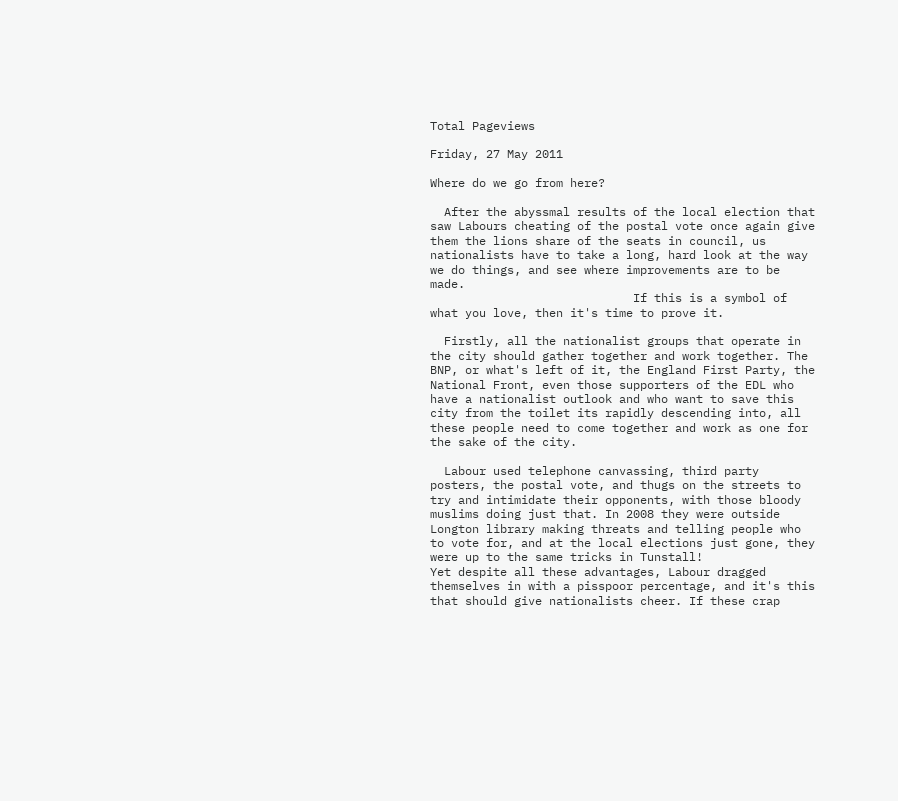Total Pageviews

Friday, 27 May 2011

Where do we go from here?

  After the abyssmal results of the local election that saw Labours cheating of the postal vote once again give them the lions share of the seats in council, us nationalists have to take a long, hard look at the way we do things, and see where improvements are to be made.
                             If this is a symbol of what you love, then it's time to prove it.

  Firstly, all the nationalist groups that operate in the city should gather together and work together. The BNP, or what's left of it, the England First Party, the National Front, even those supporters of the EDL who have a nationalist outlook and who want to save this city from the toilet its rapidly descending into, all these people need to come together and work as one for the sake of the city.

  Labour used telephone canvassing, third party posters, the postal vote, and thugs on the streets to try and intimidate their opponents, with those bloody muslims doing just that. In 2008 they were outside Longton library making threats and telling people who to vote for, and at the local elections just gone, they were up to the same tricks in Tunstall!
Yet despite all these advantages, Labour dragged themselves in with a pisspoor percentage, and it's this that should give nationalists cheer. If these crap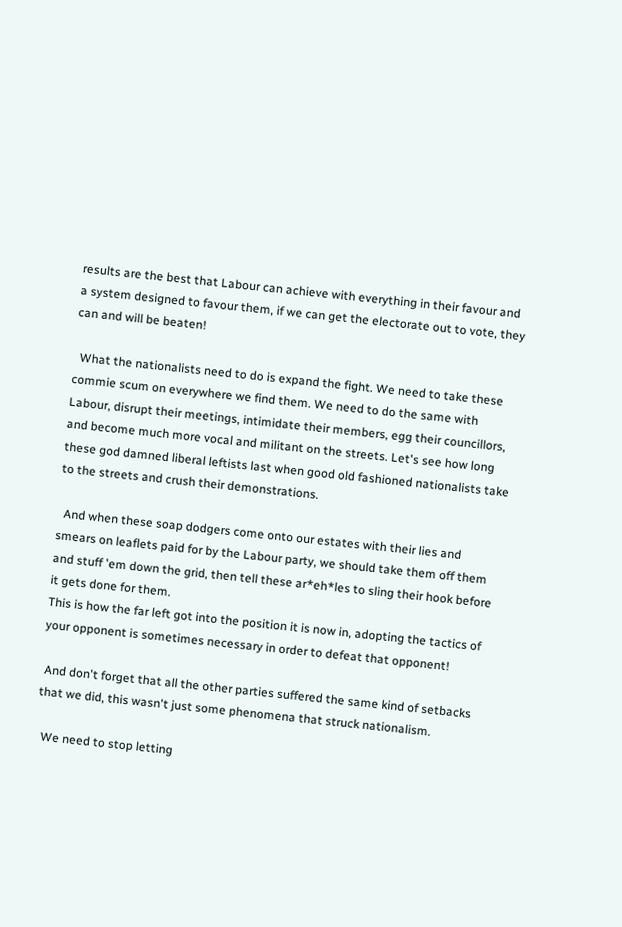results are the best that Labour can achieve with everything in their favour and a system designed to favour them, if we can get the electorate out to vote, they can and will be beaten!

  What the nationalists need to do is expand the fight. We need to take these commie scum on everywhere we find them. We need to do the same with Labour, disrupt their meetings, intimidate their members, egg their councillors, and become much more vocal and militant on the streets. Let's see how long these god damned liberal leftists last when good old fashioned nationalists take to the streets and crush their demonstrations.

  And when these soap dodgers come onto our estates with their lies and smears on leaflets paid for by the Labour party, we should take them off them and stuff 'em down the grid, then tell these ar*eh*les to sling their hook before it gets done for them.
This is how the far left got into the position it is now in, adopting the tactics of your opponent is sometimes necessary in order to defeat that opponent!

 And don't forget that all the other parties suffered the same kind of setbacks that we did, this wasn't just some phenomena that struck nationalism.

  We need to stop letting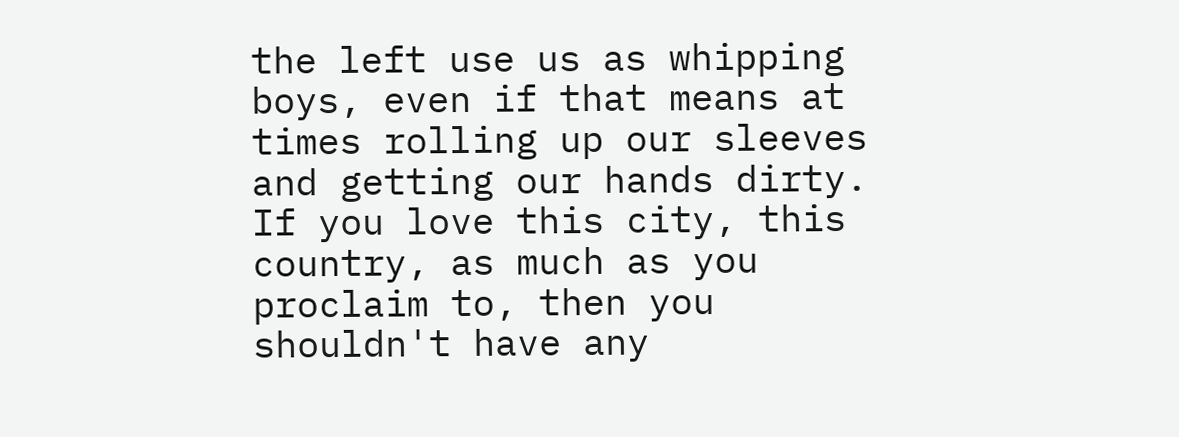the left use us as whipping boys, even if that means at times rolling up our sleeves and getting our hands dirty. If you love this city, this country, as much as you proclaim to, then you shouldn't have any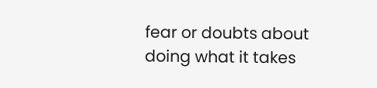fear or doubts about doing what it takes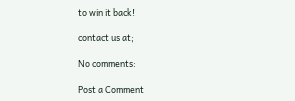to win it back!

contact us at;

No comments:

Post a Comment